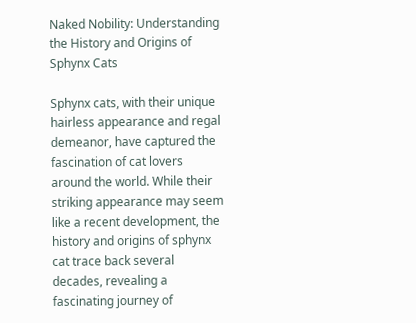Naked Nobility: Understanding the History and Origins of Sphynx Cats

Sphynx cats, with their unique hairless appearance and regal demeanor, have captured the fascination of cat lovers around the world. While their striking appearance may seem like a recent development, the history and origins of sphynx cat trace back several decades, revealing a fascinating journey of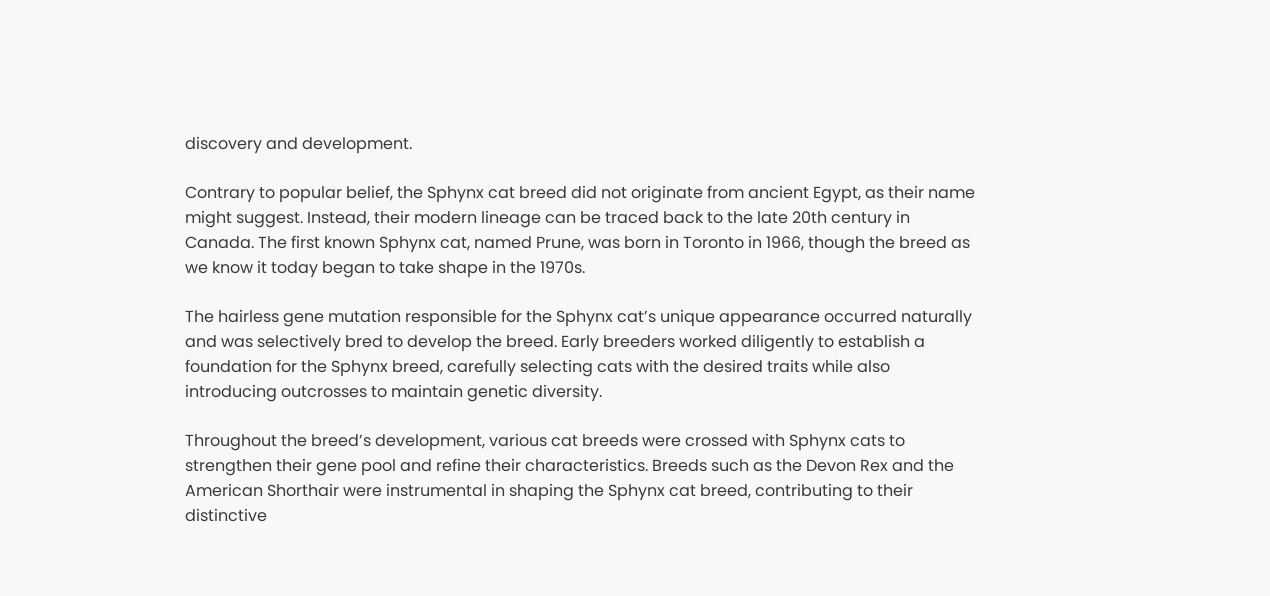discovery and development.

Contrary to popular belief, the Sphynx cat breed did not originate from ancient Egypt, as their name might suggest. Instead, their modern lineage can be traced back to the late 20th century in Canada. The first known Sphynx cat, named Prune, was born in Toronto in 1966, though the breed as we know it today began to take shape in the 1970s.

The hairless gene mutation responsible for the Sphynx cat’s unique appearance occurred naturally and was selectively bred to develop the breed. Early breeders worked diligently to establish a foundation for the Sphynx breed, carefully selecting cats with the desired traits while also introducing outcrosses to maintain genetic diversity.

Throughout the breed’s development, various cat breeds were crossed with Sphynx cats to strengthen their gene pool and refine their characteristics. Breeds such as the Devon Rex and the American Shorthair were instrumental in shaping the Sphynx cat breed, contributing to their distinctive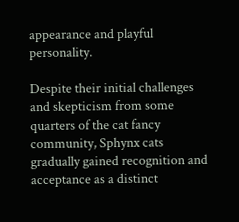appearance and playful personality.

Despite their initial challenges and skepticism from some quarters of the cat fancy community, Sphynx cats gradually gained recognition and acceptance as a distinct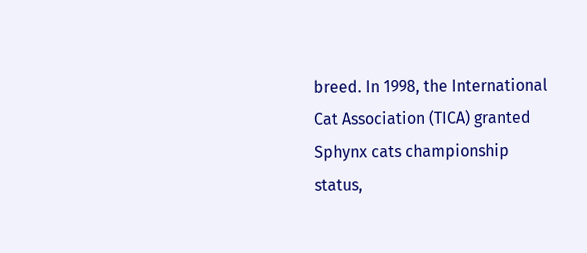breed. In 1998, the International Cat Association (TICA) granted Sphynx cats championship status,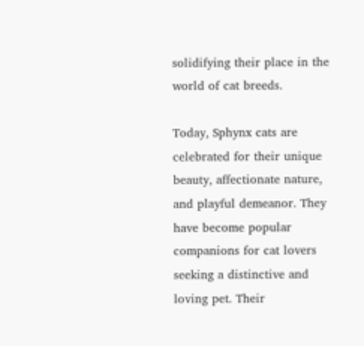solidifying their place in the world of cat breeds.

Today, Sphynx cats are celebrated for their unique beauty, affectionate nature, and playful demeanor. They have become popular companions for cat lovers seeking a distinctive and loving pet. Their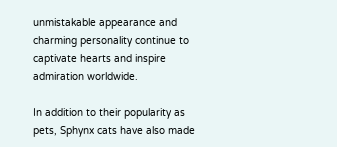unmistakable appearance and charming personality continue to captivate hearts and inspire admiration worldwide.

In addition to their popularity as pets, Sphynx cats have also made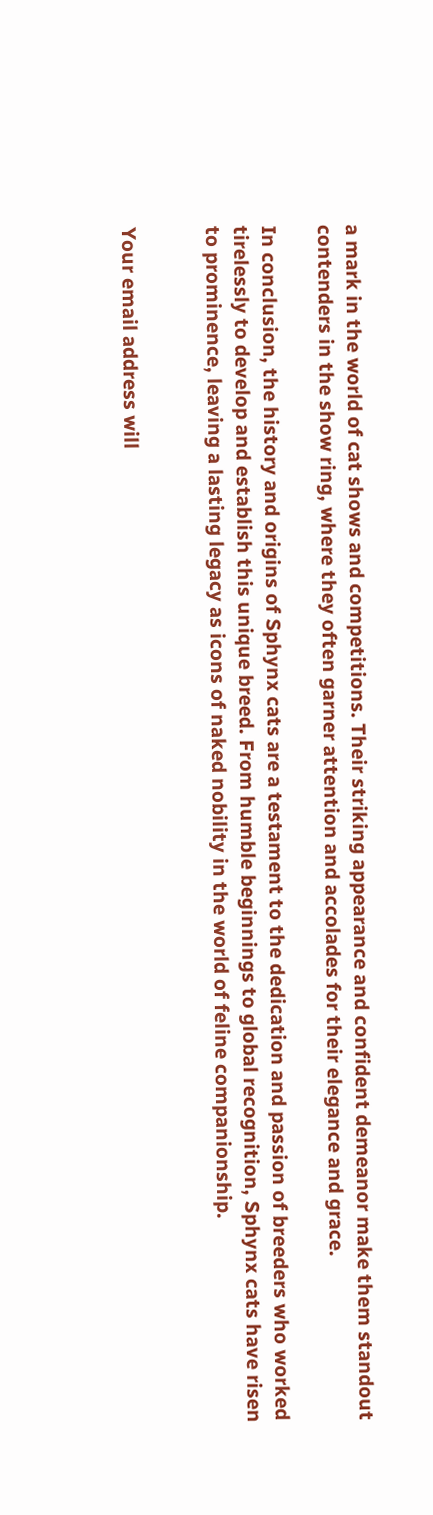a mark in the world of cat shows and competitions. Their striking appearance and confident demeanor make them standout contenders in the show ring, where they often garner attention and accolades for their elegance and grace.

In conclusion, the history and origins of Sphynx cats are a testament to the dedication and passion of breeders who worked tirelessly to develop and establish this unique breed. From humble beginnings to global recognition, Sphynx cats have risen to prominence, leaving a lasting legacy as icons of naked nobility in the world of feline companionship.


Your email address will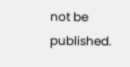not be published.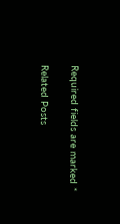Required fields are marked *

Related Posts